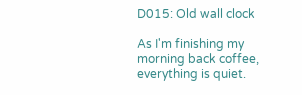D015: Old wall clock

As I'm finishing my morning back coffee, everything is quiet.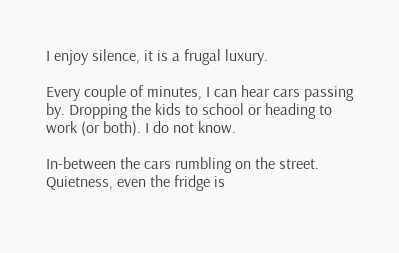I enjoy silence, it is a frugal luxury.

Every couple of minutes, I can hear cars passing by. Dropping the kids to school or heading to work (or both). I do not know.

In-between the cars rumbling on the street. Quietness, even the fridge is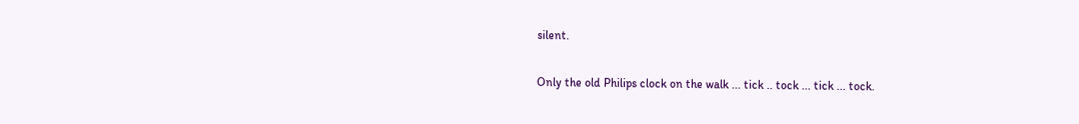silent.

Only the old Philips clock on the walk ... tick .. tock ... tick ... tock.